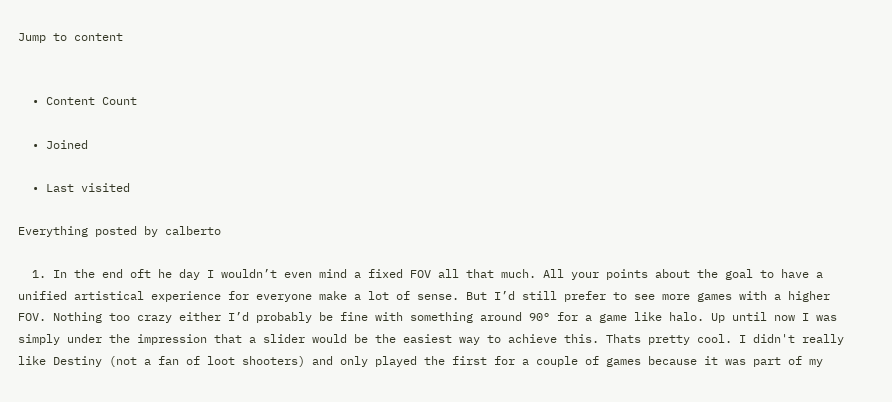Jump to content


  • Content Count

  • Joined

  • Last visited

Everything posted by calberto

  1. In the end oft he day I wouldn’t even mind a fixed FOV all that much. All your points about the goal to have a unified artistical experience for everyone make a lot of sense. But I’d still prefer to see more games with a higher FOV. Nothing too crazy either I’d probably be fine with something around 90° for a game like halo. Up until now I was simply under the impression that a slider would be the easiest way to achieve this. Thats pretty cool. I didn't really like Destiny (not a fan of loot shooters) and only played the first for a couple of games because it was part of my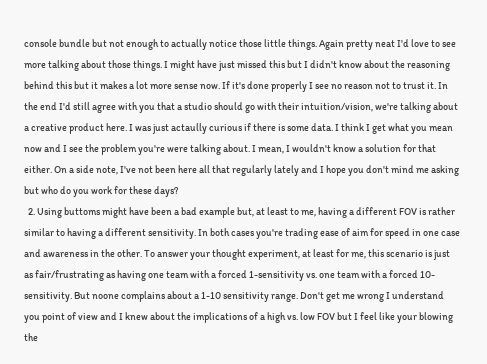console bundle but not enough to actually notice those little things. Again pretty neat I'd love to see more talking about those things. I might have just missed this but I didn't know about the reasoning behind this but it makes a lot more sense now. If it's done properly I see no reason not to trust it. In the end I'd still agree with you that a studio should go with their intuition/vision, we're talking about a creative product here. I was just actaully curious if there is some data. I think I get what you mean now and I see the problem you're were talking about. I mean, I wouldn't know a solution for that either. On a side note, I've not been here all that regularly lately and I hope you don't mind me asking but who do you work for these days?
  2. Using buttoms might have been a bad example but, at least to me, having a different FOV is rather similar to having a different sensitivity. In both cases you're trading ease of aim for speed in one case and awareness in the other. To answer your thought experiment, at least for me, this scenario is just as fair/frustrating as having one team with a forced 1-sensitivity vs. one team with a forced 10-sensitivity. But noone complains about a 1-10 sensitivity range. Don't get me wrong I understand you point of view and I knew about the implications of a high vs. low FOV but I feel like your blowing the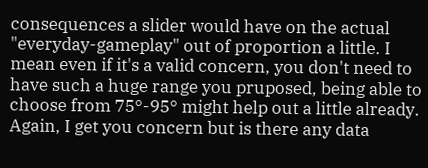consequences a slider would have on the actual "everyday-gameplay" out of proportion a little. I mean even if it's a valid concern, you don't need to have such a huge range you pruposed, being able to choose from 75°-95° might help out a little already. Again, I get you concern but is there any data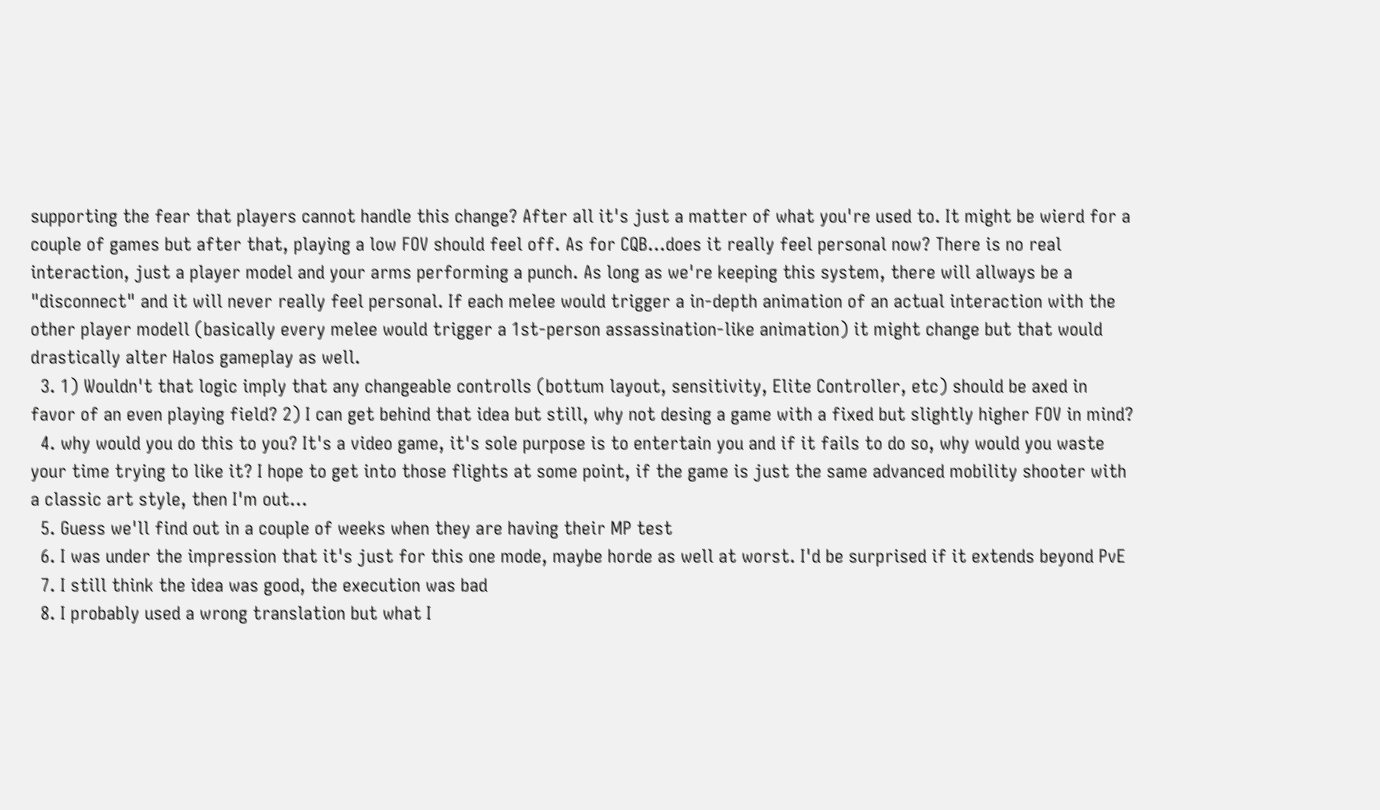supporting the fear that players cannot handle this change? After all it's just a matter of what you're used to. It might be wierd for a couple of games but after that, playing a low FOV should feel off. As for CQB...does it really feel personal now? There is no real interaction, just a player model and your arms performing a punch. As long as we're keeping this system, there will allways be a "disconnect" and it will never really feel personal. If each melee would trigger a in-depth animation of an actual interaction with the other player modell (basically every melee would trigger a 1st-person assassination-like animation) it might change but that would drastically alter Halos gameplay as well.
  3. 1) Wouldn't that logic imply that any changeable controlls (bottum layout, sensitivity, Elite Controller, etc) should be axed in favor of an even playing field? 2) I can get behind that idea but still, why not desing a game with a fixed but slightly higher FOV in mind?
  4. why would you do this to you? It's a video game, it's sole purpose is to entertain you and if it fails to do so, why would you waste your time trying to like it? I hope to get into those flights at some point, if the game is just the same advanced mobility shooter with a classic art style, then I'm out...
  5. Guess we'll find out in a couple of weeks when they are having their MP test
  6. I was under the impression that it's just for this one mode, maybe horde as well at worst. I'd be surprised if it extends beyond PvE
  7. I still think the idea was good, the execution was bad
  8. I probably used a wrong translation but what I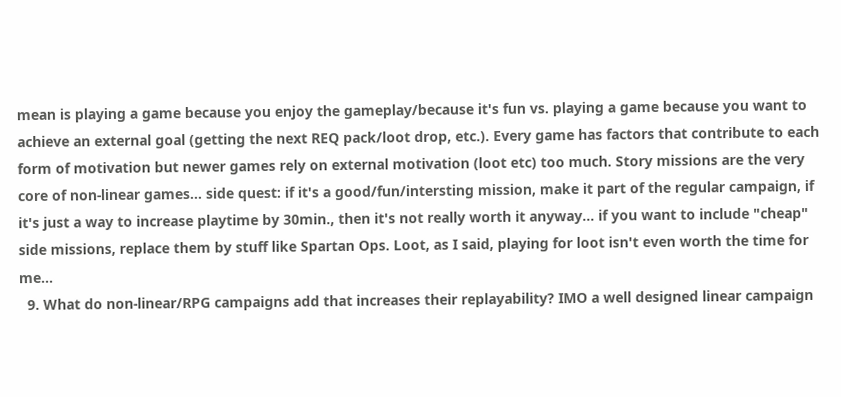mean is playing a game because you enjoy the gameplay/because it's fun vs. playing a game because you want to achieve an external goal (getting the next REQ pack/loot drop, etc.). Every game has factors that contribute to each form of motivation but newer games rely on external motivation (loot etc) too much. Story missions are the very core of non-linear games... side quest: if it's a good/fun/intersting mission, make it part of the regular campaign, if it's just a way to increase playtime by 30min., then it's not really worth it anyway... if you want to include "cheap" side missions, replace them by stuff like Spartan Ops. Loot, as I said, playing for loot isn't even worth the time for me...
  9. What do non-linear/RPG campaigns add that increases their replayability? IMO a well designed linear campaign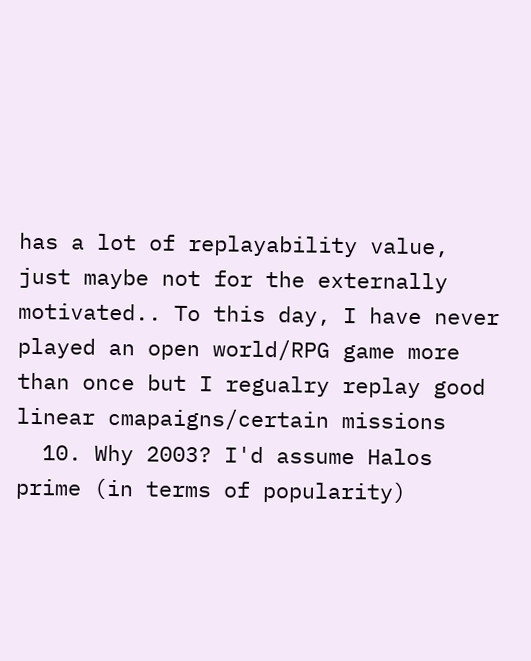has a lot of replayability value, just maybe not for the externally motivated.. To this day, I have never played an open world/RPG game more than once but I regualry replay good linear cmapaigns/certain missions
  10. Why 2003? I'd assume Halos prime (in terms of popularity)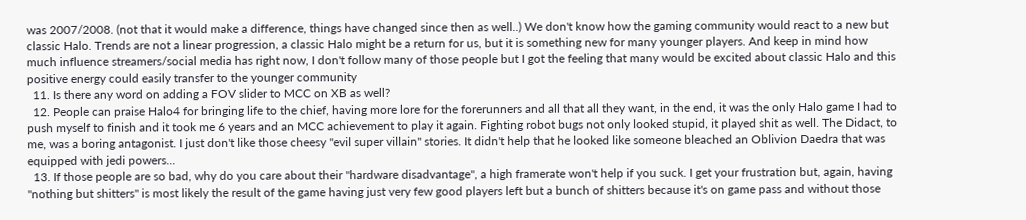was 2007/2008. (not that it would make a difference, things have changed since then as well..) We don't know how the gaming community would react to a new but classic Halo. Trends are not a linear progression, a classic Halo might be a return for us, but it is something new for many younger players. And keep in mind how much influence streamers/social media has right now, I don't follow many of those people but I got the feeling that many would be excited about classic Halo and this positive energy could easily transfer to the younger community
  11. Is there any word on adding a FOV slider to MCC on XB as well?
  12. People can praise Halo4 for bringing life to the chief, having more lore for the forerunners and all that all they want, in the end, it was the only Halo game I had to push myself to finish and it took me 6 years and an MCC achievement to play it again. Fighting robot bugs not only looked stupid, it played shit as well. The Didact, to me, was a boring antagonist. I just don't like those cheesy "evil super villain" stories. It didn't help that he looked like someone bleached an Oblivion Daedra that was equipped with jedi powers...
  13. If those people are so bad, why do you care about their "hardware disadvantage", a high framerate won't help if you suck. I get your frustration but, again, having "nothing but shitters" is most likely the result of the game having just very few good players left but a bunch of shitters because it's on game pass and without those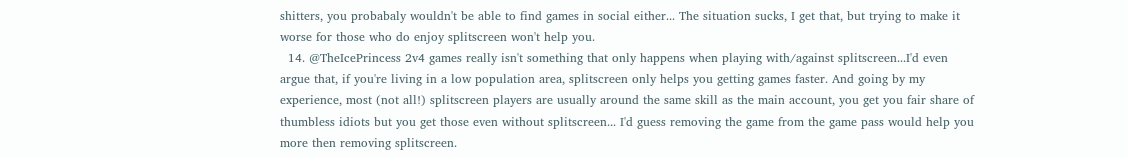shitters, you probabaly wouldn't be able to find games in social either... The situation sucks, I get that, but trying to make it worse for those who do enjoy splitscreen won't help you.
  14. @TheIcePrincess 2v4 games really isn't something that only happens when playing with/against splitscreen...I'd even argue that, if you're living in a low population area, splitscreen only helps you getting games faster. And going by my experience, most (not all!) splitscreen players are usually around the same skill as the main account, you get you fair share of thumbless idiots but you get those even without splitscreen... I'd guess removing the game from the game pass would help you more then removing splitscreen.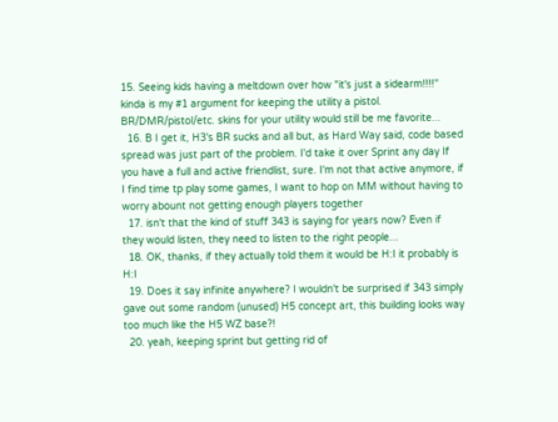15. Seeing kids having a meltdown over how "it's just a sidearm!!!!" kinda is my #1 argument for keeping the utility a pistol. BR/DMR/pistol/etc. skins for your utility would still be me favorite...
  16. B I get it, H3's BR sucks and all but, as Hard Way said, code based spread was just part of the problem. I'd take it over Sprint any day If you have a full and active friendlist, sure. I'm not that active anymore, if I find time tp play some games, I want to hop on MM without having to worry abount not getting enough players together
  17. isn't that the kind of stuff 343 is saying for years now? Even if they would listen, they need to listen to the right people...
  18. OK, thanks, if they actually told them it would be H:I it probably is H:I
  19. Does it say infinite anywhere? I wouldn't be surprised if 343 simply gave out some random (unused) H5 concept art, this building looks way too much like the H5 WZ base?!
  20. yeah, keeping sprint but getting rid of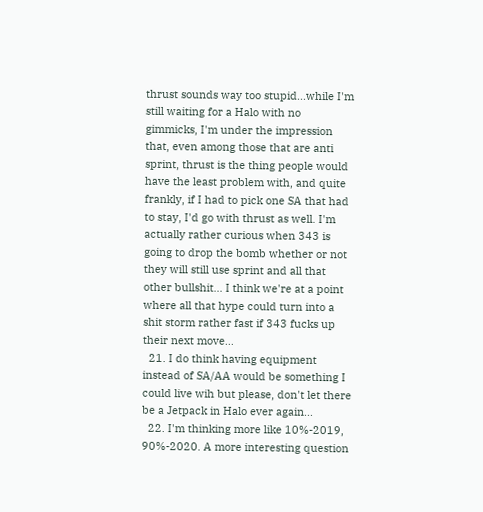thrust sounds way too stupid...while I'm still waiting for a Halo with no gimmicks, I'm under the impression that, even among those that are anti sprint, thrust is the thing people would have the least problem with, and quite frankly, if I had to pick one SA that had to stay, I'd go with thrust as well. I'm actually rather curious when 343 is going to drop the bomb whether or not they will still use sprint and all that other bullshit... I think we're at a point where all that hype could turn into a shit storm rather fast if 343 fucks up their next move...
  21. I do think having equipment instead of SA/AA would be something I could live wih but please, don't let there be a Jetpack in Halo ever again...
  22. I'm thinking more like 10%-2019, 90%-2020. A more interesting question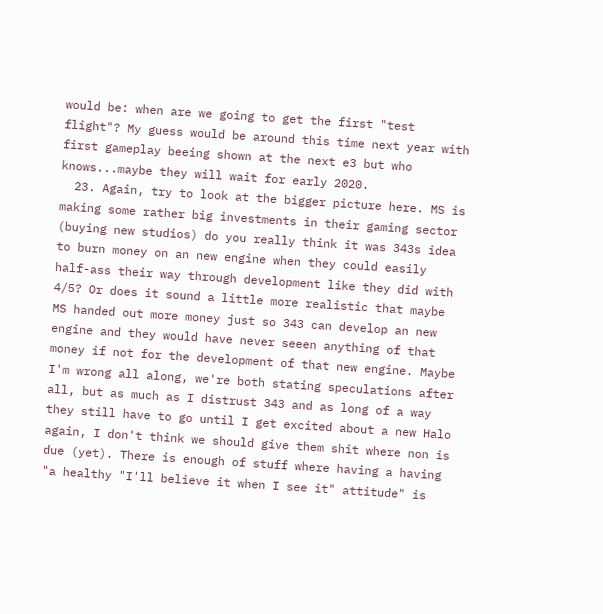would be: when are we going to get the first "test flight"? My guess would be around this time next year with first gameplay beeing shown at the next e3 but who knows...maybe they will wait for early 2020.
  23. Again, try to look at the bigger picture here. MS is making some rather big investments in their gaming sector (buying new studios) do you really think it was 343s idea to burn money on an new engine when they could easily half-ass their way through development like they did with 4/5? Or does it sound a little more realistic that maybe MS handed out more money just so 343 can develop an new engine and they would have never seeen anything of that money if not for the development of that new engine. Maybe I'm wrong all along, we're both stating speculations after all, but as much as I distrust 343 and as long of a way they still have to go until I get excited about a new Halo again, I don't think we should give them shit where non is due (yet). There is enough of stuff where having a having "a healthy "I'll believe it when I see it" attitude" is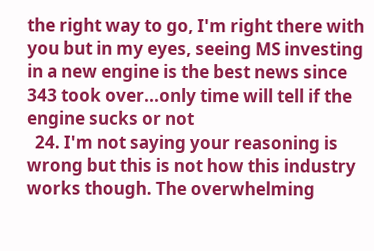the right way to go, I'm right there with you but in my eyes, seeing MS investing in a new engine is the best news since 343 took over...only time will tell if the engine sucks or not
  24. I'm not saying your reasoning is wrong but this is not how this industry works though. The overwhelming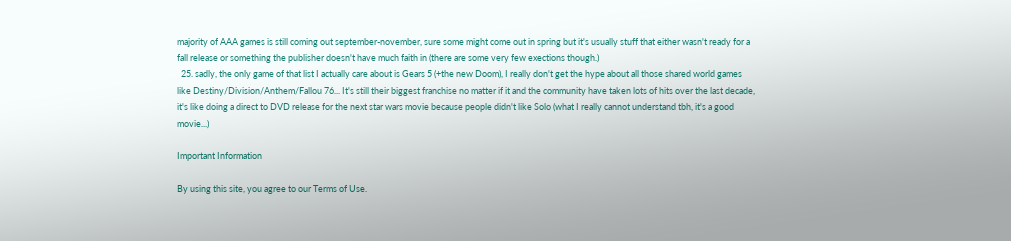majority of AAA games is still coming out september-november, sure some might come out in spring but it's usually stuff that either wasn't ready for a fall release or something the publisher doesn't have much faith in (there are some very few exections though.)
  25. sadly, the only game of that list I actually care about is Gears 5 (+the new Doom), I really don't get the hype about all those shared world games like Destiny/Division/Anthem/Fallou 76... It's still their biggest franchise no matter if it and the community have taken lots of hits over the last decade, it's like doing a direct to DVD release for the next star wars movie because people didn't like Solo (what I really cannot understand tbh, it's a good movie...)

Important Information

By using this site, you agree to our Terms of Use.